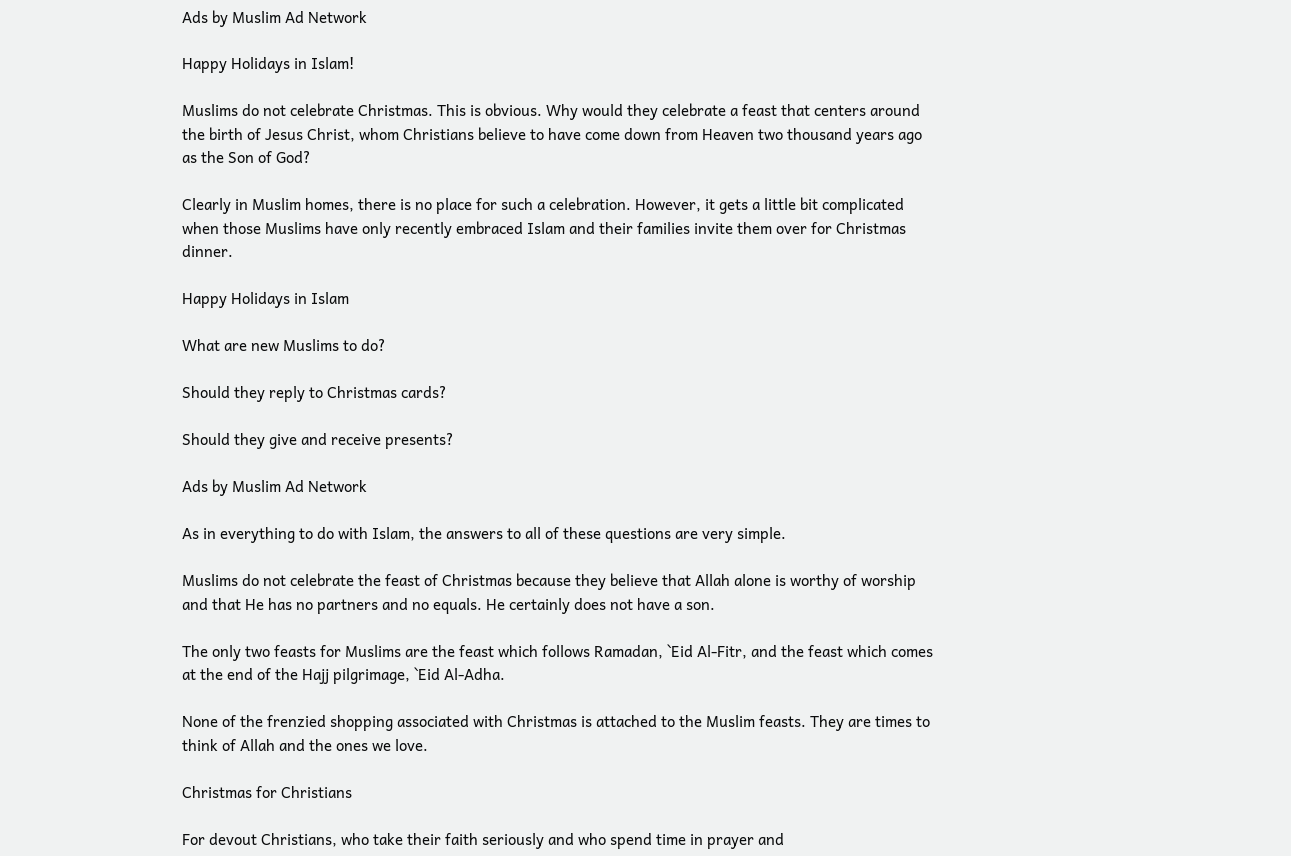Ads by Muslim Ad Network

Happy Holidays in Islam!

Muslims do not celebrate Christmas. This is obvious. Why would they celebrate a feast that centers around the birth of Jesus Christ, whom Christians believe to have come down from Heaven two thousand years ago as the Son of God?

Clearly in Muslim homes, there is no place for such a celebration. However, it gets a little bit complicated when those Muslims have only recently embraced Islam and their families invite them over for Christmas dinner.

Happy Holidays in Islam

What are new Muslims to do?

Should they reply to Christmas cards?

Should they give and receive presents?

Ads by Muslim Ad Network

As in everything to do with Islam, the answers to all of these questions are very simple.

Muslims do not celebrate the feast of Christmas because they believe that Allah alone is worthy of worship and that He has no partners and no equals. He certainly does not have a son.

The only two feasts for Muslims are the feast which follows Ramadan, `Eid Al-Fitr, and the feast which comes at the end of the Hajj pilgrimage, `Eid Al-Adha.

None of the frenzied shopping associated with Christmas is attached to the Muslim feasts. They are times to think of Allah and the ones we love.

Christmas for Christians

For devout Christians, who take their faith seriously and who spend time in prayer and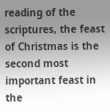reading of the scriptures, the feast of Christmas is the second most important feast in the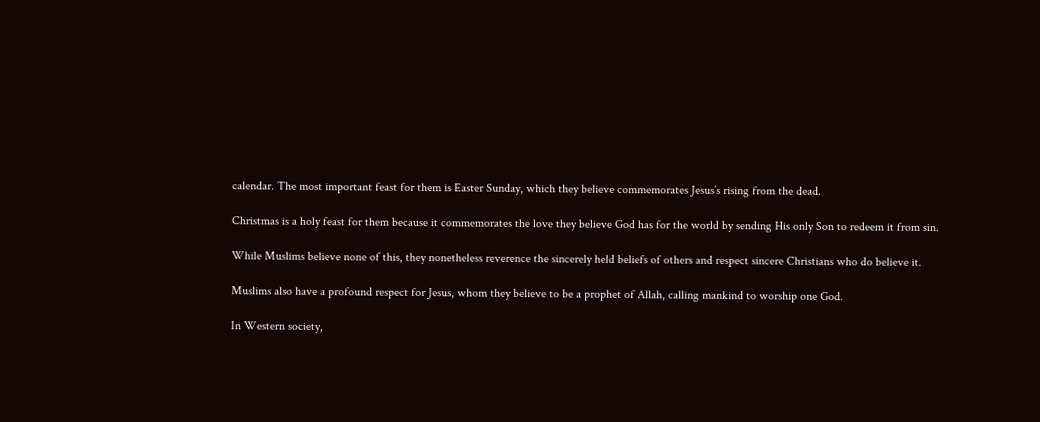calendar. The most important feast for them is Easter Sunday, which they believe commemorates Jesus’s rising from the dead.

Christmas is a holy feast for them because it commemorates the love they believe God has for the world by sending His only Son to redeem it from sin.

While Muslims believe none of this, they nonetheless reverence the sincerely held beliefs of others and respect sincere Christians who do believe it.

Muslims also have a profound respect for Jesus, whom they believe to be a prophet of Allah, calling mankind to worship one God.

In Western society,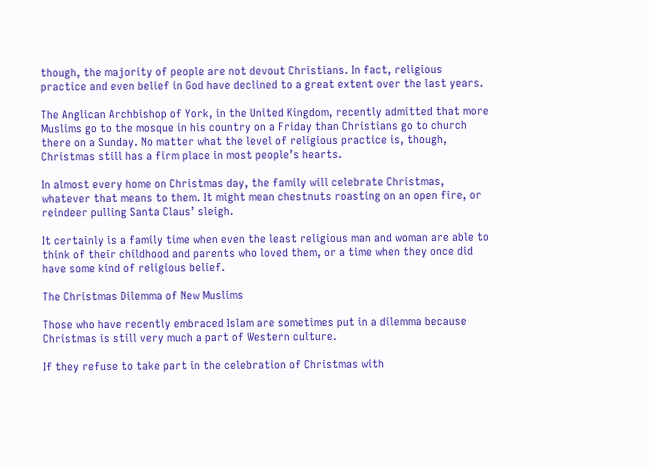though, the majority of people are not devout Christians. In fact, religious practice and even belief in God have declined to a great extent over the last years.

The Anglican Archbishop of York, in the United Kingdom, recently admitted that more Muslims go to the mosque in his country on a Friday than Christians go to church there on a Sunday. No matter what the level of religious practice is, though, Christmas still has a firm place in most people’s hearts.

In almost every home on Christmas day, the family will celebrate Christmas, whatever that means to them. It might mean chestnuts roasting on an open fire, or reindeer pulling Santa Claus’ sleigh.

It certainly is a family time when even the least religious man and woman are able to think of their childhood and parents who loved them, or a time when they once did have some kind of religious belief.

The Christmas Dilemma of New Muslims

Those who have recently embraced Islam are sometimes put in a dilemma because Christmas is still very much a part of Western culture.

If they refuse to take part in the celebration of Christmas with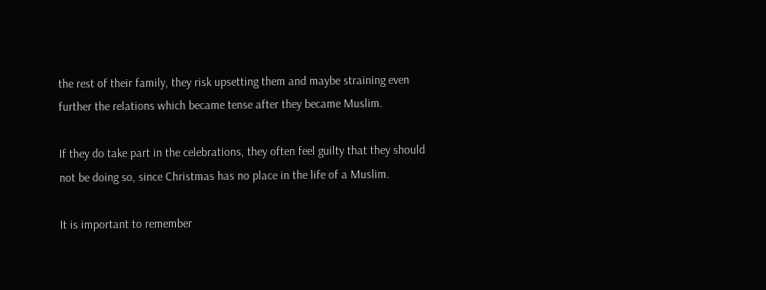the rest of their family, they risk upsetting them and maybe straining even further the relations which became tense after they became Muslim.

If they do take part in the celebrations, they often feel guilty that they should not be doing so, since Christmas has no place in the life of a Muslim.

It is important to remember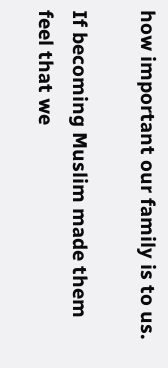how important our family is to us.

If becoming Muslim made them feel that we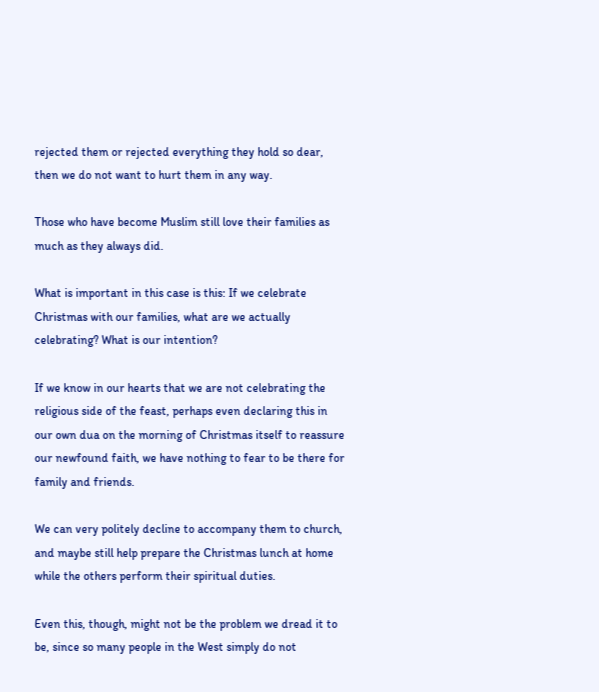rejected them or rejected everything they hold so dear, then we do not want to hurt them in any way.

Those who have become Muslim still love their families as much as they always did.

What is important in this case is this: If we celebrate Christmas with our families, what are we actually celebrating? What is our intention?

If we know in our hearts that we are not celebrating the religious side of the feast, perhaps even declaring this in our own dua on the morning of Christmas itself to reassure our newfound faith, we have nothing to fear to be there for family and friends.

We can very politely decline to accompany them to church, and maybe still help prepare the Christmas lunch at home while the others perform their spiritual duties.

Even this, though, might not be the problem we dread it to be, since so many people in the West simply do not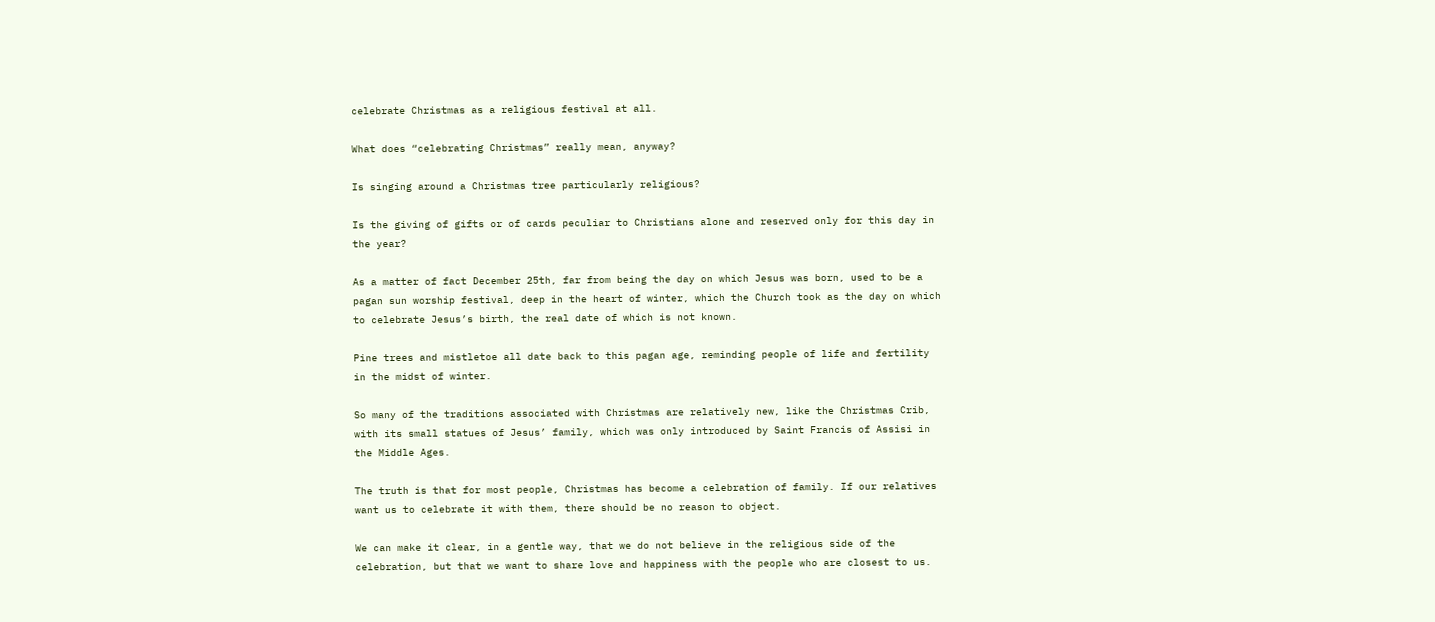celebrate Christmas as a religious festival at all.

What does “celebrating Christmas” really mean, anyway?

Is singing around a Christmas tree particularly religious?

Is the giving of gifts or of cards peculiar to Christians alone and reserved only for this day in the year?

As a matter of fact December 25th, far from being the day on which Jesus was born, used to be a pagan sun worship festival, deep in the heart of winter, which the Church took as the day on which to celebrate Jesus’s birth, the real date of which is not known.

Pine trees and mistletoe all date back to this pagan age, reminding people of life and fertility in the midst of winter.

So many of the traditions associated with Christmas are relatively new, like the Christmas Crib, with its small statues of Jesus’ family, which was only introduced by Saint Francis of Assisi in the Middle Ages.

The truth is that for most people, Christmas has become a celebration of family. If our relatives want us to celebrate it with them, there should be no reason to object.

We can make it clear, in a gentle way, that we do not believe in the religious side of the celebration, but that we want to share love and happiness with the people who are closest to us.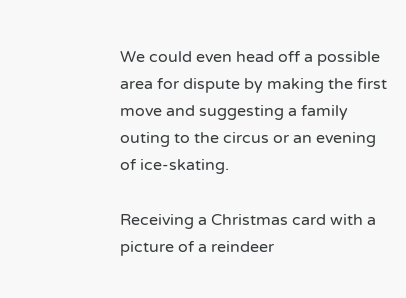We could even head off a possible area for dispute by making the first move and suggesting a family outing to the circus or an evening of ice-skating.

Receiving a Christmas card with a picture of a reindeer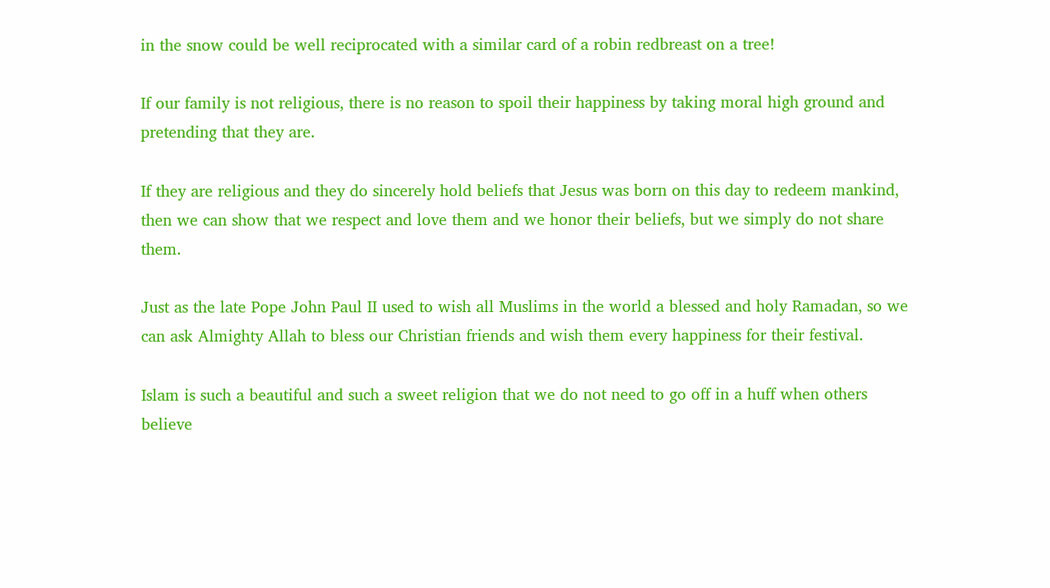in the snow could be well reciprocated with a similar card of a robin redbreast on a tree!

If our family is not religious, there is no reason to spoil their happiness by taking moral high ground and pretending that they are.

If they are religious and they do sincerely hold beliefs that Jesus was born on this day to redeem mankind, then we can show that we respect and love them and we honor their beliefs, but we simply do not share them.

Just as the late Pope John Paul II used to wish all Muslims in the world a blessed and holy Ramadan, so we can ask Almighty Allah to bless our Christian friends and wish them every happiness for their festival.

Islam is such a beautiful and such a sweet religion that we do not need to go off in a huff when others believe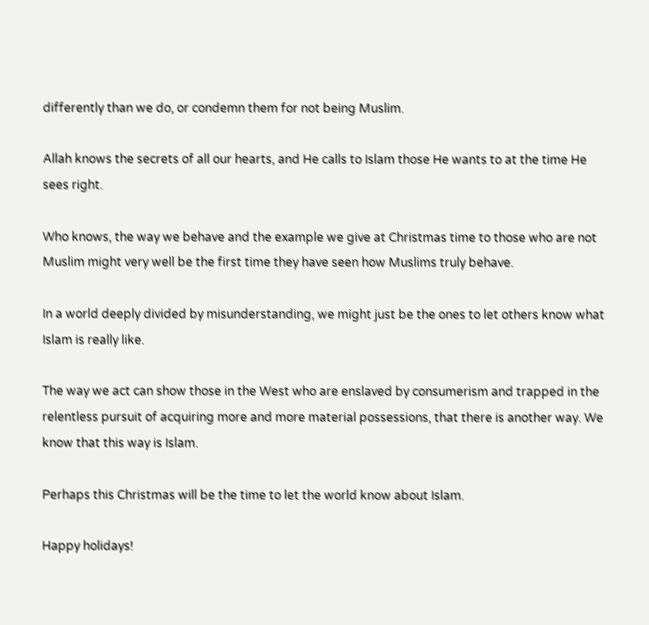differently than we do, or condemn them for not being Muslim.

Allah knows the secrets of all our hearts, and He calls to Islam those He wants to at the time He sees right.

Who knows, the way we behave and the example we give at Christmas time to those who are not Muslim might very well be the first time they have seen how Muslims truly behave.

In a world deeply divided by misunderstanding, we might just be the ones to let others know what Islam is really like.

The way we act can show those in the West who are enslaved by consumerism and trapped in the relentless pursuit of acquiring more and more material possessions, that there is another way. We know that this way is Islam.

Perhaps this Christmas will be the time to let the world know about Islam.

Happy holidays!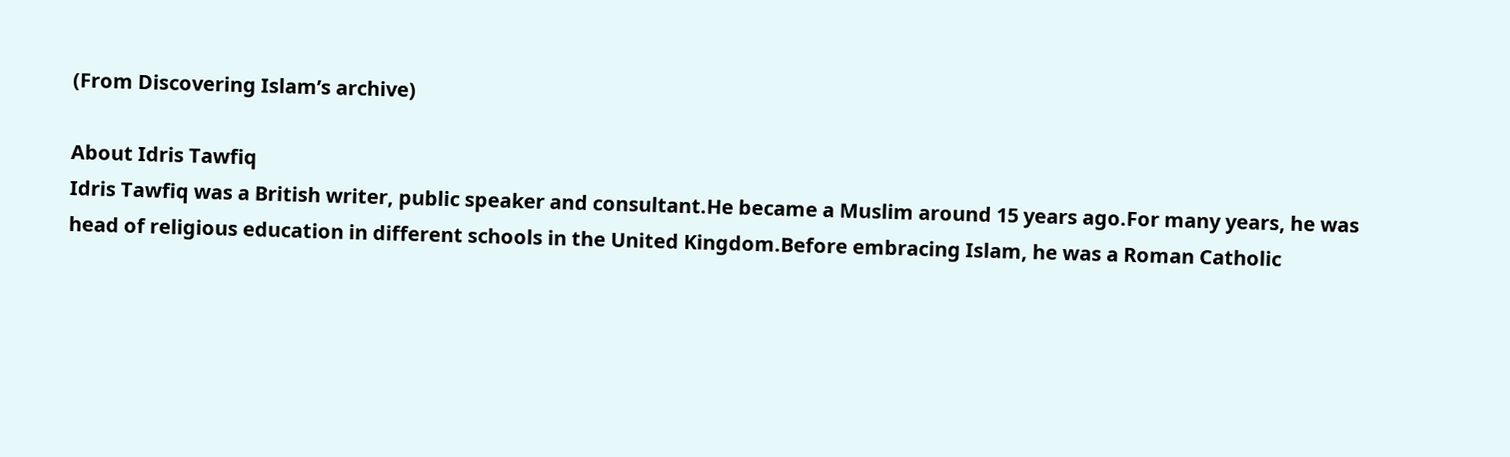(From Discovering Islam’s archive)

About Idris Tawfiq
Idris Tawfiq was a British writer, public speaker and consultant.He became a Muslim around 15 years ago.For many years, he was head of religious education in different schools in the United Kingdom.Before embracing Islam, he was a Roman Catholic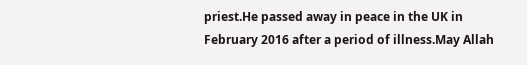priest.He passed away in peace in the UK in February 2016 after a period of illness.May Allah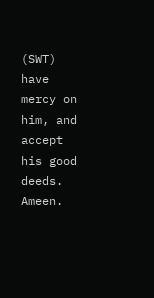(SWT) have mercy on him, and accept his good deeds. Ameen.